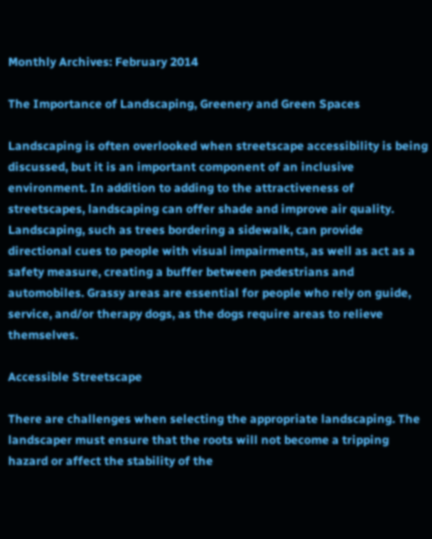Monthly Archives: February 2014

The Importance of Landscaping, Greenery and Green Spaces

Landscaping is often overlooked when streetscape accessibility is being discussed, but it is an important component of an inclusive environment. In addition to adding to the attractiveness of streetscapes, landscaping can offer shade and improve air quality. Landscaping, such as trees bordering a sidewalk, can provide directional cues to people with visual impairments, as well as act as a safety measure, creating a buffer between pedestrians and automobiles. Grassy areas are essential for people who rely on guide, service, and/or therapy dogs, as the dogs require areas to relieve themselves.

Accessible Streetscape

There are challenges when selecting the appropriate landscaping. The landscaper must ensure that the roots will not become a tripping hazard or affect the stability of the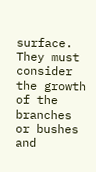surface. They must consider the growth of the branches or bushes and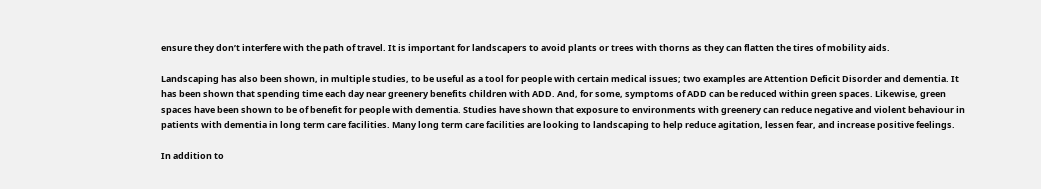ensure they don’t interfere with the path of travel. It is important for landscapers to avoid plants or trees with thorns as they can flatten the tires of mobility aids.

Landscaping has also been shown, in multiple studies, to be useful as a tool for people with certain medical issues; two examples are Attention Deficit Disorder and dementia. It has been shown that spending time each day near greenery benefits children with ADD. And, for some, symptoms of ADD can be reduced within green spaces. Likewise, green spaces have been shown to be of benefit for people with dementia. Studies have shown that exposure to environments with greenery can reduce negative and violent behaviour in patients with dementia in long term care facilities. Many long term care facilities are looking to landscaping to help reduce agitation, lessen fear, and increase positive feelings.

In addition to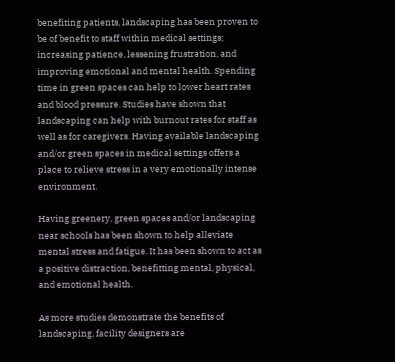benefiting patients, landscaping has been proven to be of benefit to staff within medical settings; increasing patience, lessening frustration, and improving emotional and mental health. Spending time in green spaces can help to lower heart rates and blood pressure. Studies have shown that landscaping can help with burnout rates for staff as well as for caregivers. Having available landscaping and/or green spaces in medical settings offers a place to relieve stress in a very emotionally intense environment.

Having greenery, green spaces and/or landscaping near schools has been shown to help alleviate mental stress and fatigue. It has been shown to act as a positive distraction, benefitting mental, physical, and emotional health.

As more studies demonstrate the benefits of landscaping, facility designers are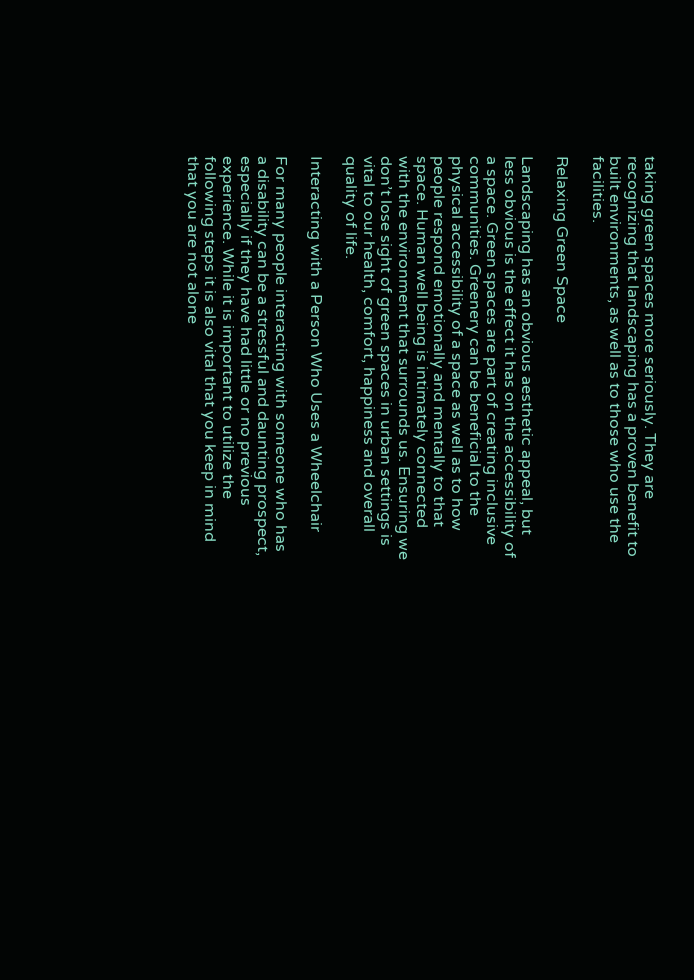taking green spaces more seriously. They are recognizing that landscaping has a proven benefit to built environments, as well as to those who use the facilities.

Relaxing Green Space

Landscaping has an obvious aesthetic appeal, but less obvious is the effect it has on the accessibility of a space. Green spaces are part of creating inclusive communities. Greenery can be beneficial to the physical accessibility of a space as well as to how people respond emotionally and mentally to that space. Human well being is intimately connected with the environment that surrounds us. Ensuring we don’t lose sight of green spaces in urban settings is vital to our health, comfort, happiness and overall quality of life.

Interacting with a Person Who Uses a Wheelchair

For many people interacting with someone who has a disability can be a stressful and daunting prospect, especially if they have had little or no previous experience. While it is important to utilize the following steps it is also vital that you keep in mind that you are not alone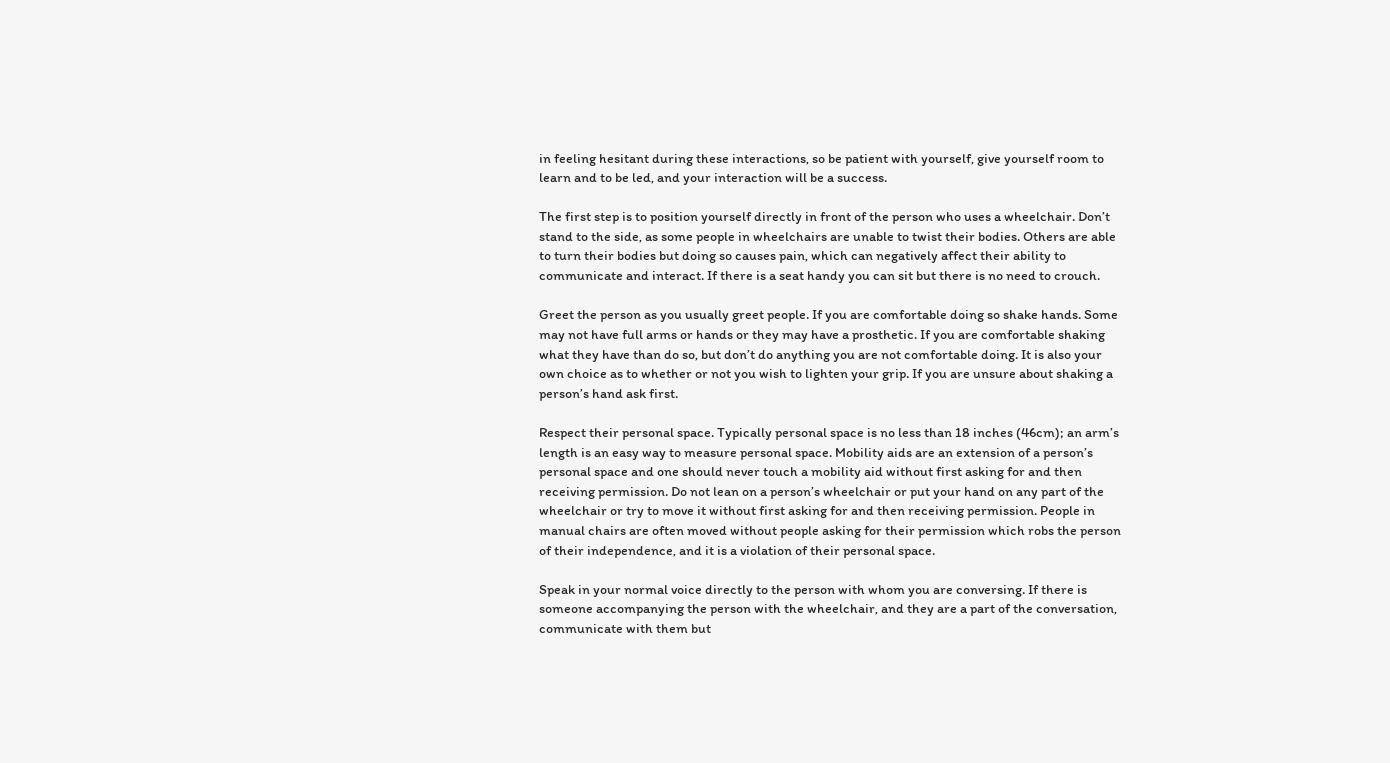in feeling hesitant during these interactions, so be patient with yourself, give yourself room to learn and to be led, and your interaction will be a success.

The first step is to position yourself directly in front of the person who uses a wheelchair. Don’t stand to the side, as some people in wheelchairs are unable to twist their bodies. Others are able to turn their bodies but doing so causes pain, which can negatively affect their ability to communicate and interact. If there is a seat handy you can sit but there is no need to crouch.

Greet the person as you usually greet people. If you are comfortable doing so shake hands. Some may not have full arms or hands or they may have a prosthetic. If you are comfortable shaking what they have than do so, but don’t do anything you are not comfortable doing. It is also your own choice as to whether or not you wish to lighten your grip. If you are unsure about shaking a person’s hand ask first.

Respect their personal space. Typically personal space is no less than 18 inches (46cm); an arm’s length is an easy way to measure personal space. Mobility aids are an extension of a person’s personal space and one should never touch a mobility aid without first asking for and then receiving permission. Do not lean on a person’s wheelchair or put your hand on any part of the wheelchair or try to move it without first asking for and then receiving permission. People in manual chairs are often moved without people asking for their permission which robs the person of their independence, and it is a violation of their personal space.

Speak in your normal voice directly to the person with whom you are conversing. If there is someone accompanying the person with the wheelchair, and they are a part of the conversation, communicate with them but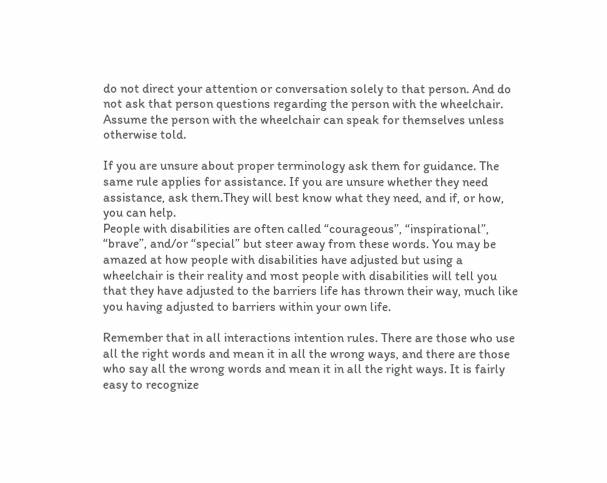do not direct your attention or conversation solely to that person. And do not ask that person questions regarding the person with the wheelchair. Assume the person with the wheelchair can speak for themselves unless otherwise told.

If you are unsure about proper terminology ask them for guidance. The same rule applies for assistance. If you are unsure whether they need assistance, ask them.They will best know what they need, and if, or how, you can help.
People with disabilities are often called “courageous”, “inspirational”, “brave”, and/or “special” but steer away from these words. You may be amazed at how people with disabilities have adjusted but using a wheelchair is their reality and most people with disabilities will tell you that they have adjusted to the barriers life has thrown their way, much like you having adjusted to barriers within your own life.

Remember that in all interactions intention rules. There are those who use all the right words and mean it in all the wrong ways, and there are those who say all the wrong words and mean it in all the right ways. It is fairly easy to recognize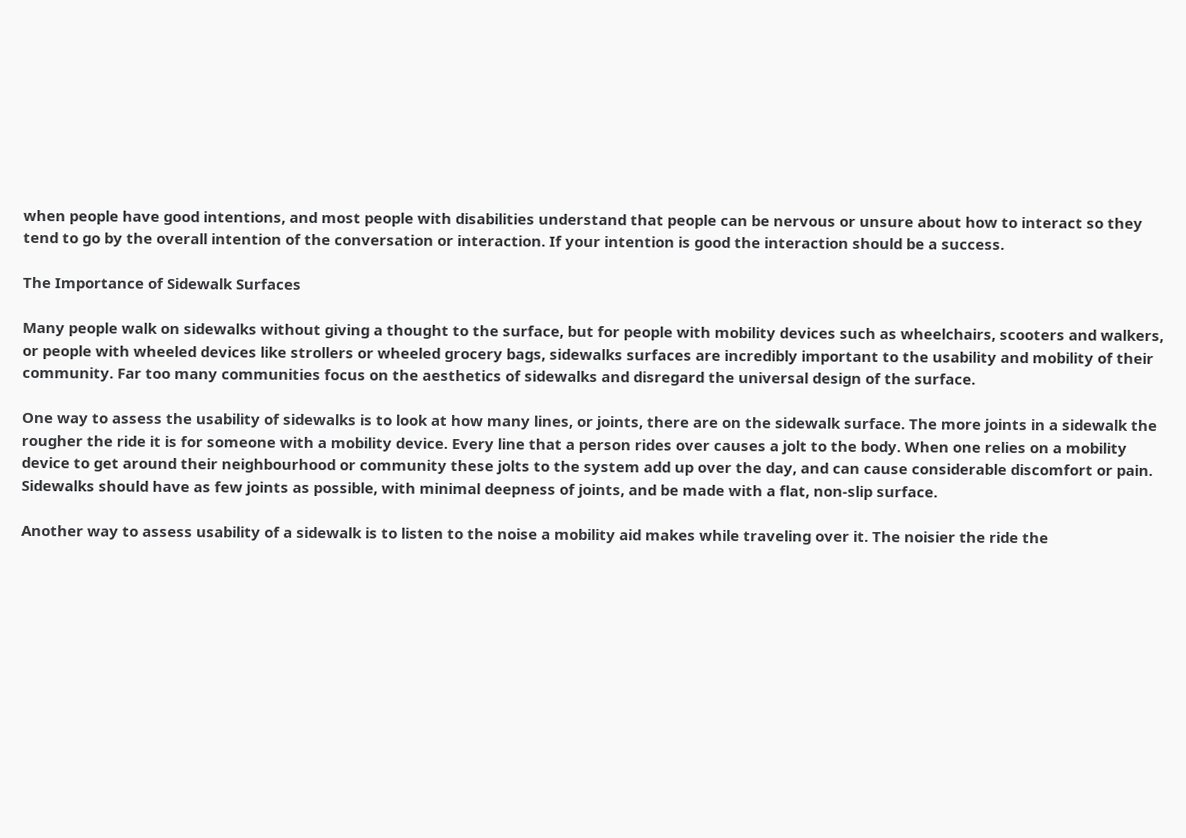when people have good intentions, and most people with disabilities understand that people can be nervous or unsure about how to interact so they tend to go by the overall intention of the conversation or interaction. If your intention is good the interaction should be a success.

The Importance of Sidewalk Surfaces

Many people walk on sidewalks without giving a thought to the surface, but for people with mobility devices such as wheelchairs, scooters and walkers, or people with wheeled devices like strollers or wheeled grocery bags, sidewalks surfaces are incredibly important to the usability and mobility of their community. Far too many communities focus on the aesthetics of sidewalks and disregard the universal design of the surface.

One way to assess the usability of sidewalks is to look at how many lines, or joints, there are on the sidewalk surface. The more joints in a sidewalk the rougher the ride it is for someone with a mobility device. Every line that a person rides over causes a jolt to the body. When one relies on a mobility device to get around their neighbourhood or community these jolts to the system add up over the day, and can cause considerable discomfort or pain. Sidewalks should have as few joints as possible, with minimal deepness of joints, and be made with a flat, non-slip surface.

Another way to assess usability of a sidewalk is to listen to the noise a mobility aid makes while traveling over it. The noisier the ride the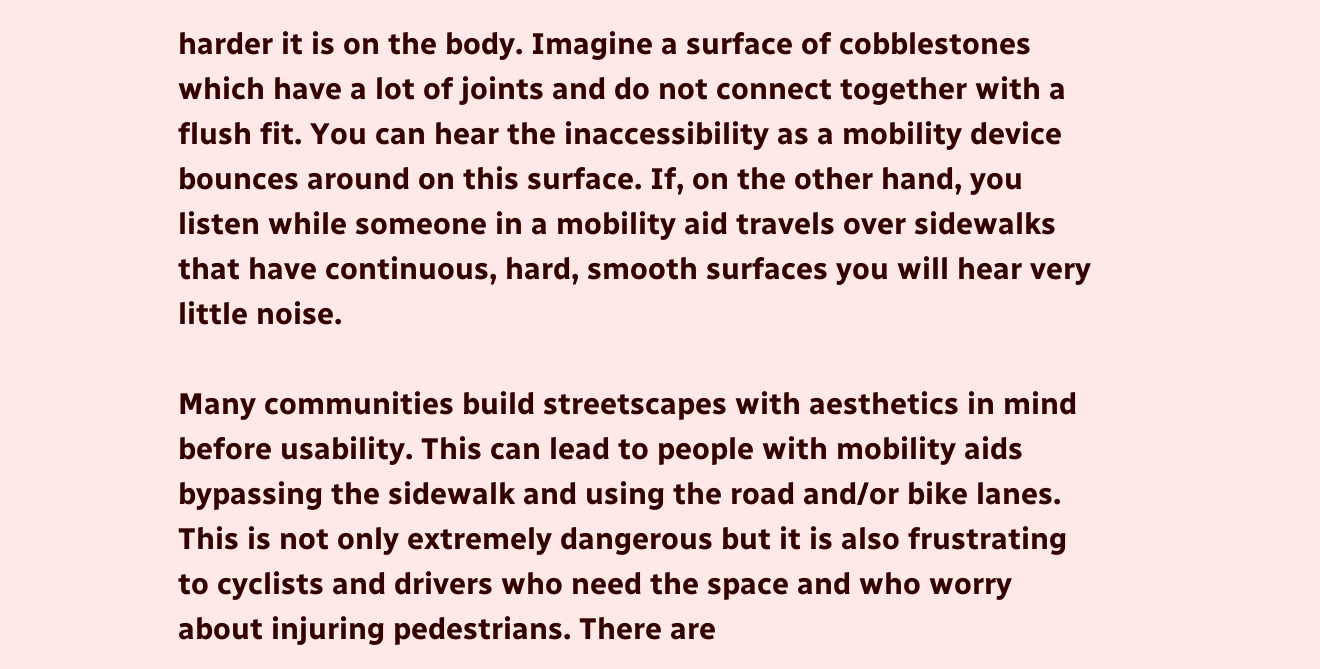harder it is on the body. Imagine a surface of cobblestones which have a lot of joints and do not connect together with a flush fit. You can hear the inaccessibility as a mobility device bounces around on this surface. If, on the other hand, you listen while someone in a mobility aid travels over sidewalks that have continuous, hard, smooth surfaces you will hear very little noise.

Many communities build streetscapes with aesthetics in mind before usability. This can lead to people with mobility aids bypassing the sidewalk and using the road and/or bike lanes. This is not only extremely dangerous but it is also frustrating to cyclists and drivers who need the space and who worry about injuring pedestrians. There are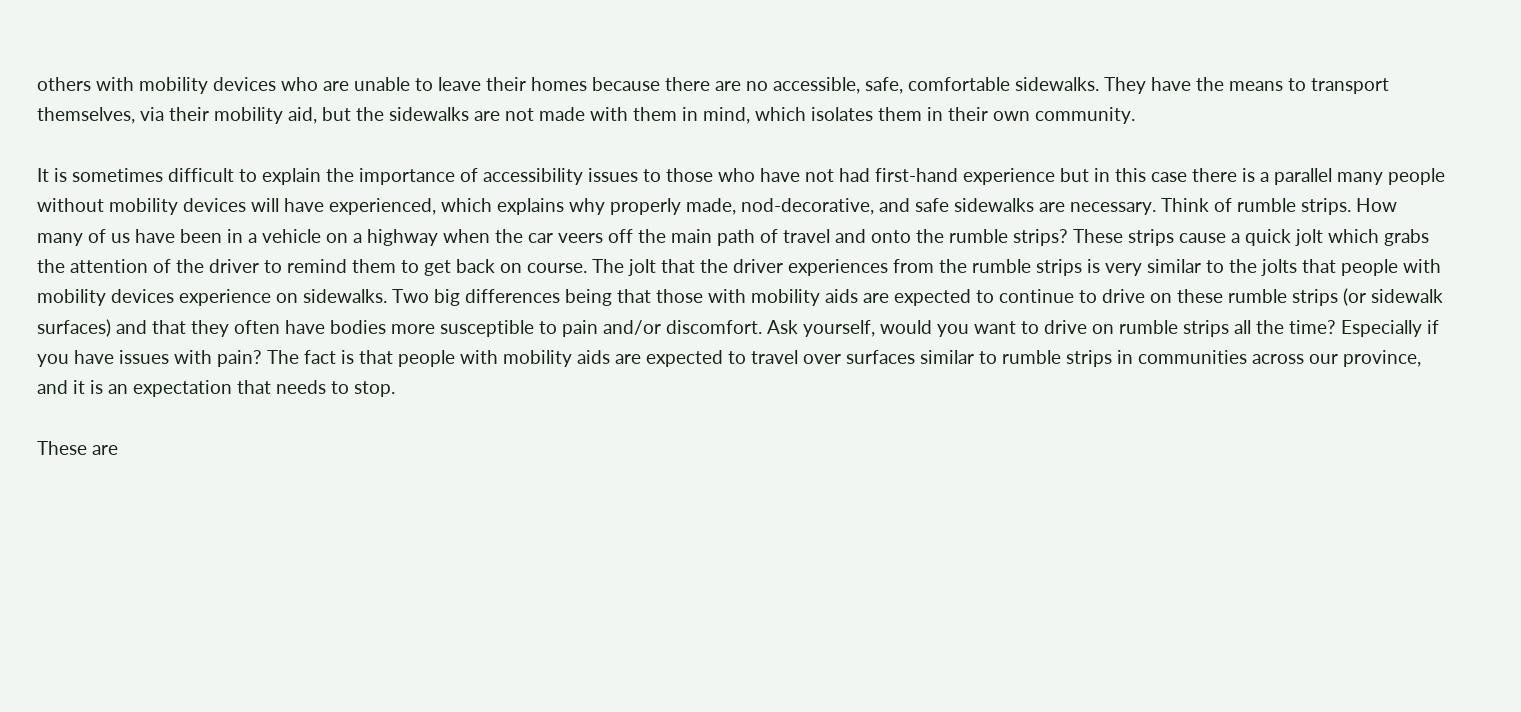others with mobility devices who are unable to leave their homes because there are no accessible, safe, comfortable sidewalks. They have the means to transport themselves, via their mobility aid, but the sidewalks are not made with them in mind, which isolates them in their own community.

It is sometimes difficult to explain the importance of accessibility issues to those who have not had first-hand experience but in this case there is a parallel many people without mobility devices will have experienced, which explains why properly made, nod-decorative, and safe sidewalks are necessary. Think of rumble strips. How many of us have been in a vehicle on a highway when the car veers off the main path of travel and onto the rumble strips? These strips cause a quick jolt which grabs the attention of the driver to remind them to get back on course. The jolt that the driver experiences from the rumble strips is very similar to the jolts that people with mobility devices experience on sidewalks. Two big differences being that those with mobility aids are expected to continue to drive on these rumble strips (or sidewalk surfaces) and that they often have bodies more susceptible to pain and/or discomfort. Ask yourself, would you want to drive on rumble strips all the time? Especially if you have issues with pain? The fact is that people with mobility aids are expected to travel over surfaces similar to rumble strips in communities across our province, and it is an expectation that needs to stop.

These are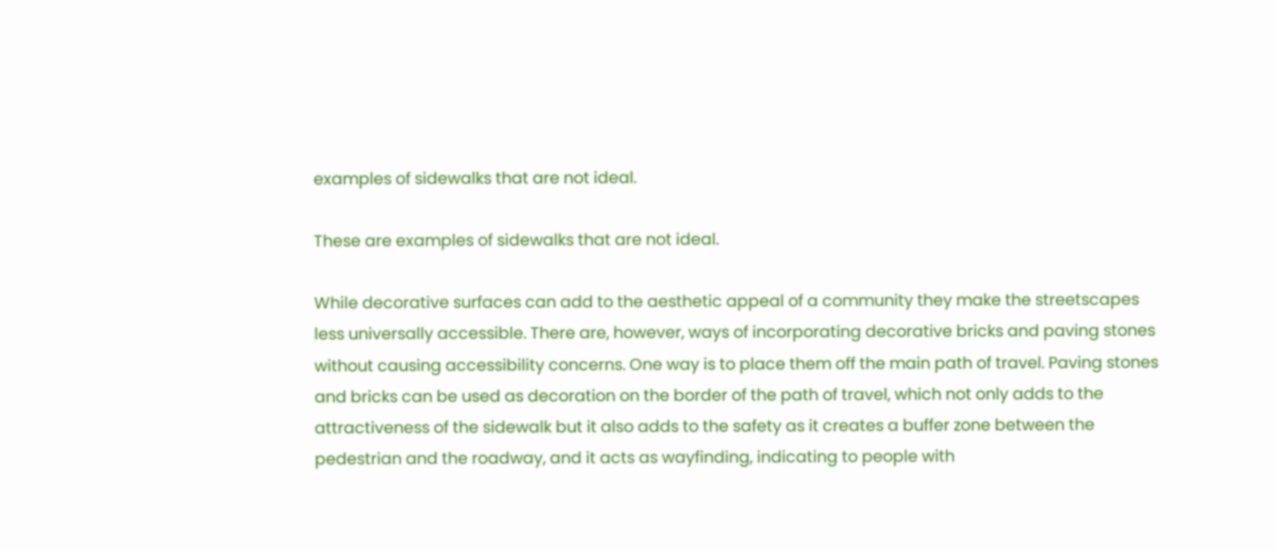examples of sidewalks that are not ideal.

These are examples of sidewalks that are not ideal.

While decorative surfaces can add to the aesthetic appeal of a community they make the streetscapes less universally accessible. There are, however, ways of incorporating decorative bricks and paving stones without causing accessibility concerns. One way is to place them off the main path of travel. Paving stones and bricks can be used as decoration on the border of the path of travel, which not only adds to the attractiveness of the sidewalk but it also adds to the safety as it creates a buffer zone between the pedestrian and the roadway, and it acts as wayfinding, indicating to people with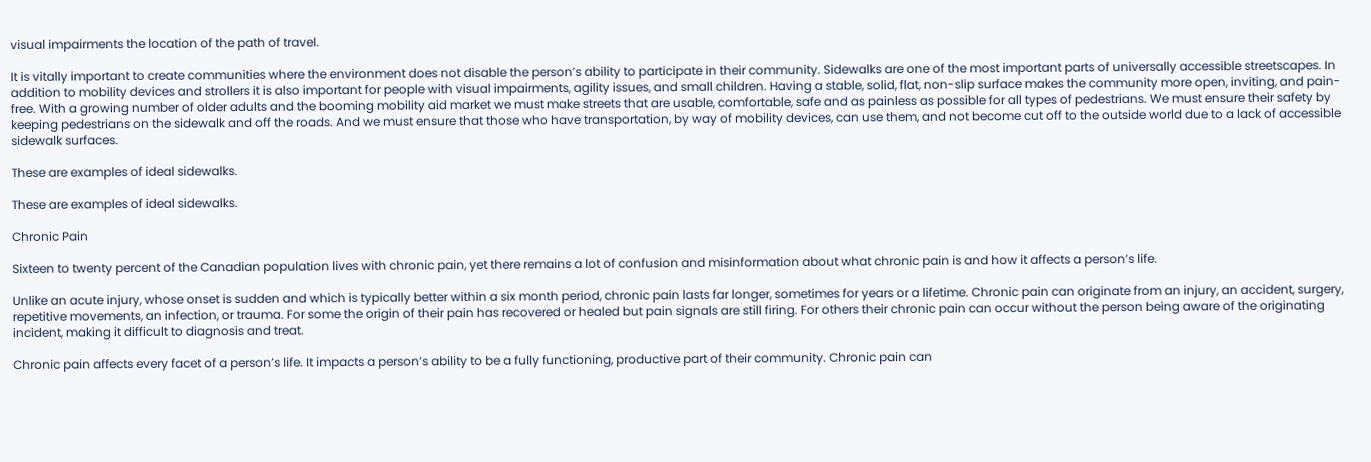visual impairments the location of the path of travel.

It is vitally important to create communities where the environment does not disable the person’s ability to participate in their community. Sidewalks are one of the most important parts of universally accessible streetscapes. In addition to mobility devices and strollers it is also important for people with visual impairments, agility issues, and small children. Having a stable, solid, flat, non-slip surface makes the community more open, inviting, and pain-free. With a growing number of older adults and the booming mobility aid market we must make streets that are usable, comfortable, safe and as painless as possible for all types of pedestrians. We must ensure their safety by keeping pedestrians on the sidewalk and off the roads. And we must ensure that those who have transportation, by way of mobility devices, can use them, and not become cut off to the outside world due to a lack of accessible sidewalk surfaces.

These are examples of ideal sidewalks.

These are examples of ideal sidewalks.

Chronic Pain

Sixteen to twenty percent of the Canadian population lives with chronic pain, yet there remains a lot of confusion and misinformation about what chronic pain is and how it affects a person’s life.

Unlike an acute injury, whose onset is sudden and which is typically better within a six month period, chronic pain lasts far longer, sometimes for years or a lifetime. Chronic pain can originate from an injury, an accident, surgery, repetitive movements, an infection, or trauma. For some the origin of their pain has recovered or healed but pain signals are still firing. For others their chronic pain can occur without the person being aware of the originating incident, making it difficult to diagnosis and treat.

Chronic pain affects every facet of a person’s life. It impacts a person’s ability to be a fully functioning, productive part of their community. Chronic pain can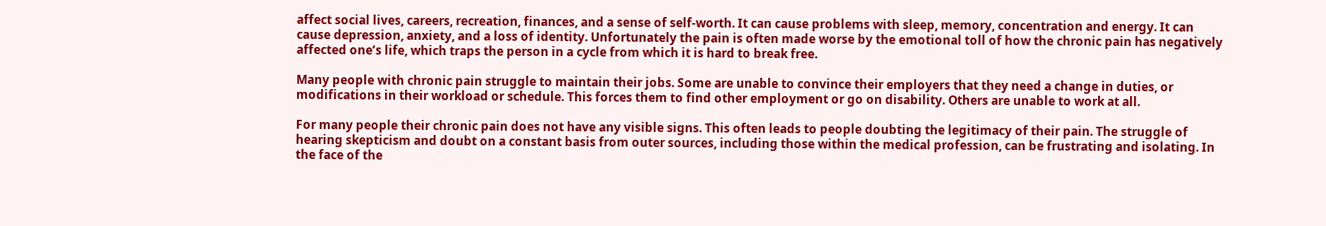affect social lives, careers, recreation, finances, and a sense of self-worth. It can cause problems with sleep, memory, concentration and energy. It can cause depression, anxiety, and a loss of identity. Unfortunately the pain is often made worse by the emotional toll of how the chronic pain has negatively affected one’s life, which traps the person in a cycle from which it is hard to break free.

Many people with chronic pain struggle to maintain their jobs. Some are unable to convince their employers that they need a change in duties, or modifications in their workload or schedule. This forces them to find other employment or go on disability. Others are unable to work at all.

For many people their chronic pain does not have any visible signs. This often leads to people doubting the legitimacy of their pain. The struggle of hearing skepticism and doubt on a constant basis from outer sources, including those within the medical profession, can be frustrating and isolating. In the face of the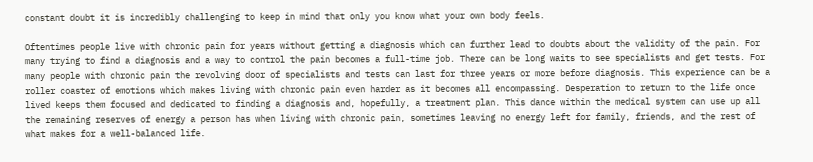constant doubt it is incredibly challenging to keep in mind that only you know what your own body feels.

Oftentimes people live with chronic pain for years without getting a diagnosis which can further lead to doubts about the validity of the pain. For many trying to find a diagnosis and a way to control the pain becomes a full-time job. There can be long waits to see specialists and get tests. For many people with chronic pain the revolving door of specialists and tests can last for three years or more before diagnosis. This experience can be a roller coaster of emotions which makes living with chronic pain even harder as it becomes all encompassing. Desperation to return to the life once lived keeps them focused and dedicated to finding a diagnosis and, hopefully, a treatment plan. This dance within the medical system can use up all the remaining reserves of energy a person has when living with chronic pain, sometimes leaving no energy left for family, friends, and the rest of what makes for a well-balanced life.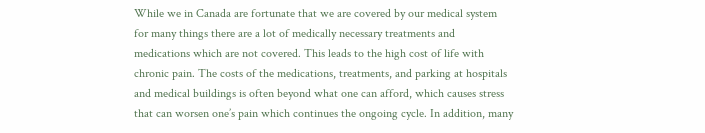While we in Canada are fortunate that we are covered by our medical system for many things there are a lot of medically necessary treatments and medications which are not covered. This leads to the high cost of life with chronic pain. The costs of the medications, treatments, and parking at hospitals and medical buildings is often beyond what one can afford, which causes stress that can worsen one’s pain which continues the ongoing cycle. In addition, many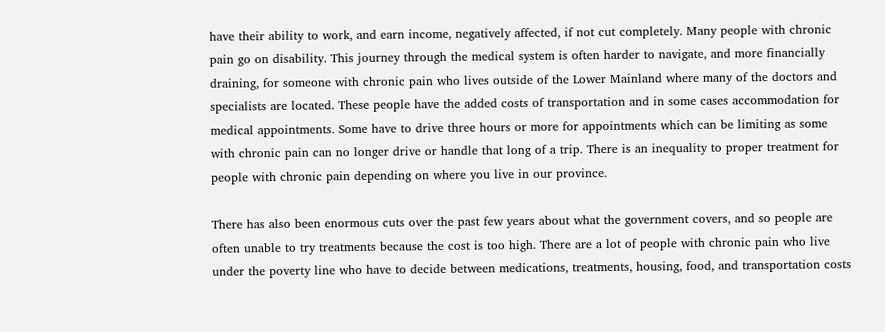have their ability to work, and earn income, negatively affected, if not cut completely. Many people with chronic pain go on disability. This journey through the medical system is often harder to navigate, and more financially draining, for someone with chronic pain who lives outside of the Lower Mainland where many of the doctors and specialists are located. These people have the added costs of transportation and in some cases accommodation for medical appointments. Some have to drive three hours or more for appointments which can be limiting as some with chronic pain can no longer drive or handle that long of a trip. There is an inequality to proper treatment for people with chronic pain depending on where you live in our province.

There has also been enormous cuts over the past few years about what the government covers, and so people are often unable to try treatments because the cost is too high. There are a lot of people with chronic pain who live under the poverty line who have to decide between medications, treatments, housing, food, and transportation costs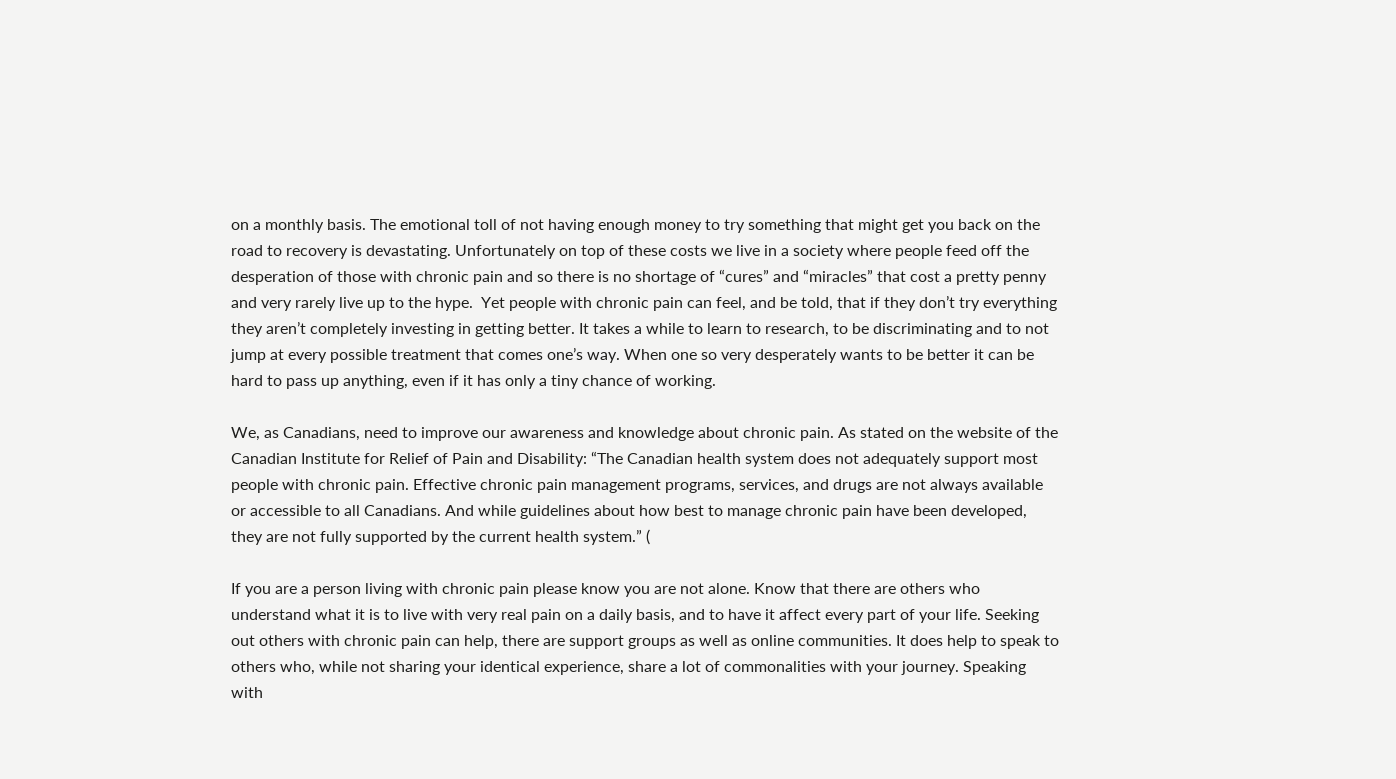on a monthly basis. The emotional toll of not having enough money to try something that might get you back on the road to recovery is devastating. Unfortunately on top of these costs we live in a society where people feed off the desperation of those with chronic pain and so there is no shortage of “cures” and “miracles” that cost a pretty penny and very rarely live up to the hype.  Yet people with chronic pain can feel, and be told, that if they don’t try everything they aren’t completely investing in getting better. It takes a while to learn to research, to be discriminating and to not jump at every possible treatment that comes one’s way. When one so very desperately wants to be better it can be hard to pass up anything, even if it has only a tiny chance of working.

We, as Canadians, need to improve our awareness and knowledge about chronic pain. As stated on the website of the Canadian Institute for Relief of Pain and Disability: “The Canadian health system does not adequately support most people with chronic pain. Effective chronic pain management programs, services, and drugs are not always available or accessible to all Canadians. And while guidelines about how best to manage chronic pain have been developed, they are not fully supported by the current health system.” (

If you are a person living with chronic pain please know you are not alone. Know that there are others who understand what it is to live with very real pain on a daily basis, and to have it affect every part of your life. Seeking out others with chronic pain can help, there are support groups as well as online communities. It does help to speak to others who, while not sharing your identical experience, share a lot of commonalities with your journey. Speaking with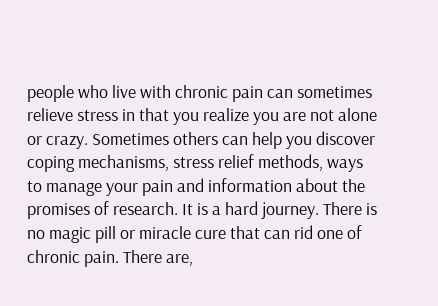people who live with chronic pain can sometimes relieve stress in that you realize you are not alone or crazy. Sometimes others can help you discover coping mechanisms, stress relief methods, ways to manage your pain and information about the promises of research. It is a hard journey. There is no magic pill or miracle cure that can rid one of chronic pain. There are,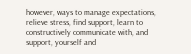however, ways to manage expectations, relieve stress, find support, learn to constructively communicate with, and support, yourself and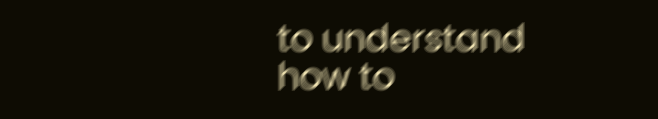to understand how to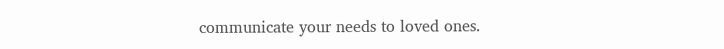communicate your needs to loved ones.